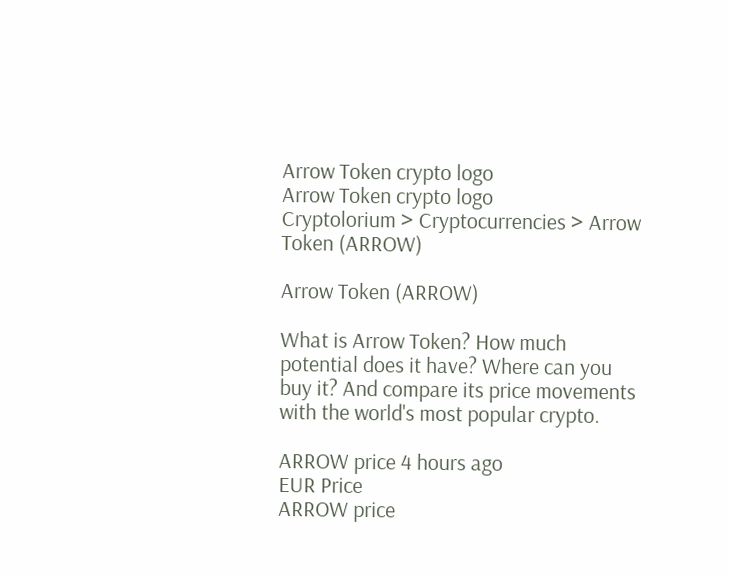Arrow Token crypto logo
Arrow Token crypto logo
Cryptolorium > Cryptocurrencies > Arrow Token (ARROW)

Arrow Token (ARROW)

What is Arrow Token? How much potential does it have? Where can you buy it? And compare its price movements with the world's most popular crypto.

ARROW price 4 hours ago
EUR Price
ARROW price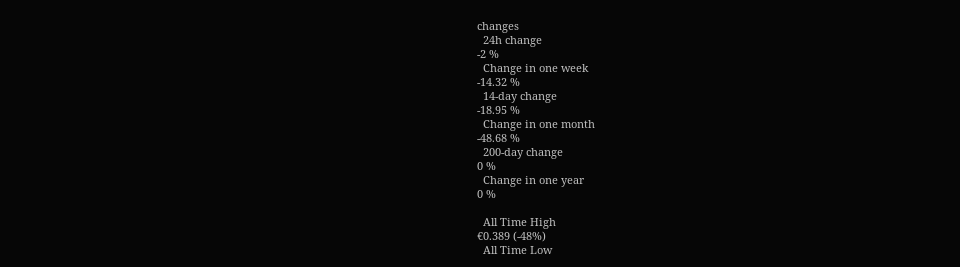changes
  24h change
-2 %
  Change in one week
-14.32 %
  14-day change
-18.95 %
  Change in one month
-48.68 %
  200-day change
0 %
  Change in one year
0 %

  All Time High
€0.389 (-48%)
  All Time Low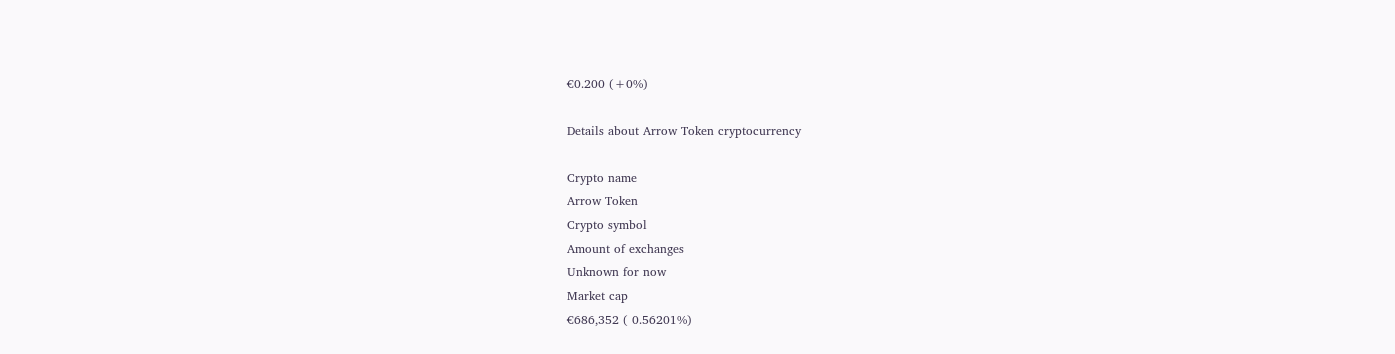€0.200 (+0%)

Details about Arrow Token cryptocurrency

Crypto name
Arrow Token
Crypto symbol
Amount of exchanges
Unknown for now
Market cap
€686,352 ( 0.56201%)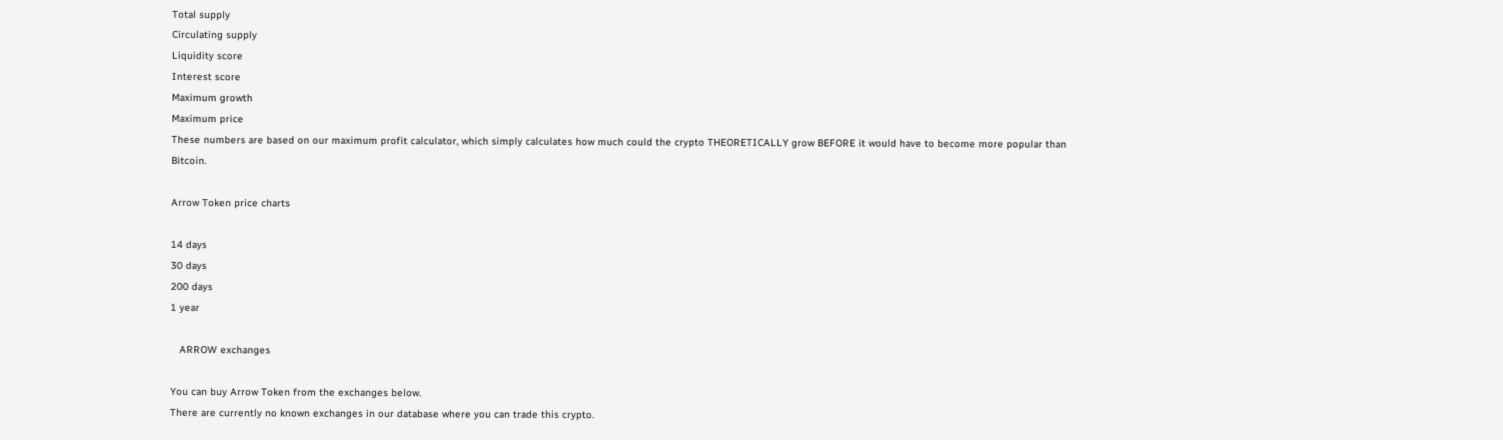Total supply
Circulating supply
Liquidity score
Interest score
Maximum growth
Maximum price
These numbers are based on our maximum profit calculator, which simply calculates how much could the crypto THEORETICALLY grow BEFORE it would have to become more popular than Bitcoin.

Arrow Token price charts

14 days
30 days
200 days
1 year

   ARROW exchanges

You can buy Arrow Token from the exchanges below.
There are currently no known exchanges in our database where you can trade this crypto.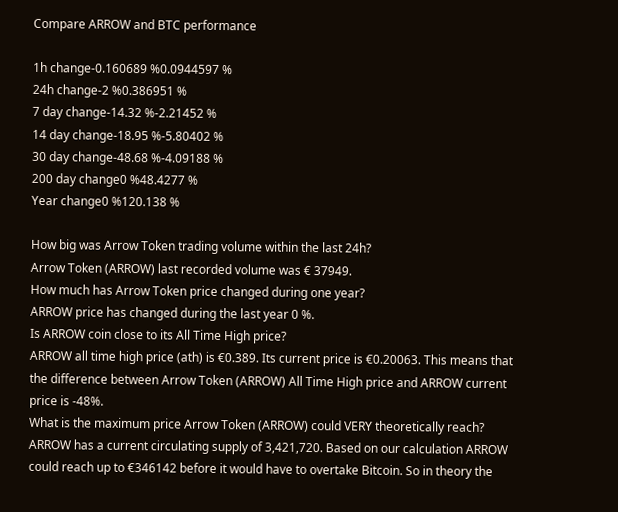Compare ARROW and BTC performance

1h change-0.160689 %0.0944597 %
24h change-2 %0.386951 %
7 day change-14.32 %-2.21452 %
14 day change-18.95 %-5.80402 %
30 day change-48.68 %-4.09188 %
200 day change0 %48.4277 %
Year change0 %120.138 %

How big was Arrow Token trading volume within the last 24h?
Arrow Token (ARROW) last recorded volume was € 37949.
How much has Arrow Token price changed during one year?
ARROW price has changed during the last year 0 %.
Is ARROW coin close to its All Time High price?
ARROW all time high price (ath) is €0.389. Its current price is €0.20063. This means that the difference between Arrow Token (ARROW) All Time High price and ARROW current price is -48%.
What is the maximum price Arrow Token (ARROW) could VERY theoretically reach?
ARROW has a current circulating supply of 3,421,720. Based on our calculation ARROW could reach up to €346142 before it would have to overtake Bitcoin. So in theory the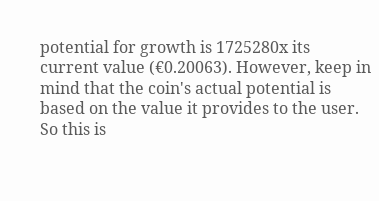potential for growth is 1725280x its current value (€0.20063). However, keep in mind that the coin's actual potential is based on the value it provides to the user. So this is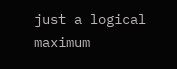just a logical maximum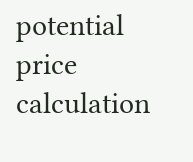potential price calculation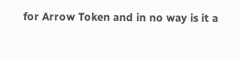for Arrow Token and in no way is it a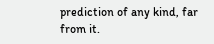prediction of any kind, far from it.